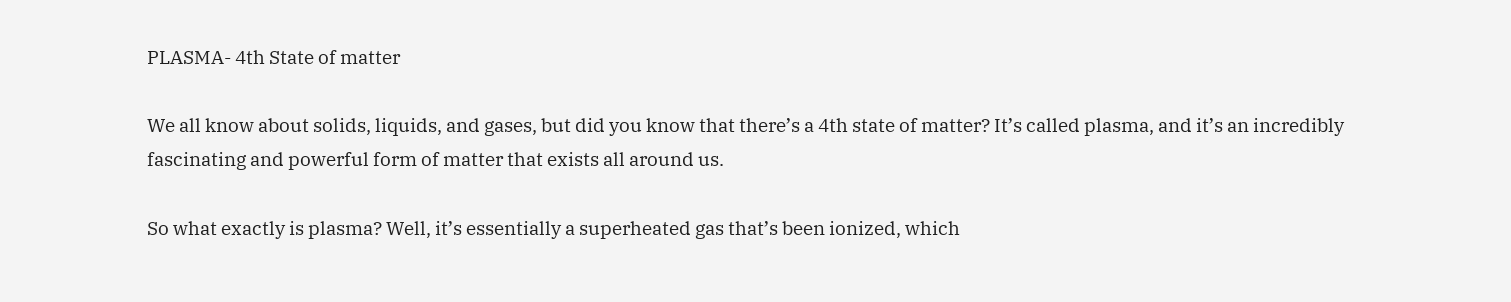PLASMA- 4th State of matter

We all know about solids, liquids, and gases, but did you know that there’s a 4th state of matter? It’s called plasma, and it’s an incredibly fascinating and powerful form of matter that exists all around us.

So what exactly is plasma? Well, it’s essentially a superheated gas that’s been ionized, which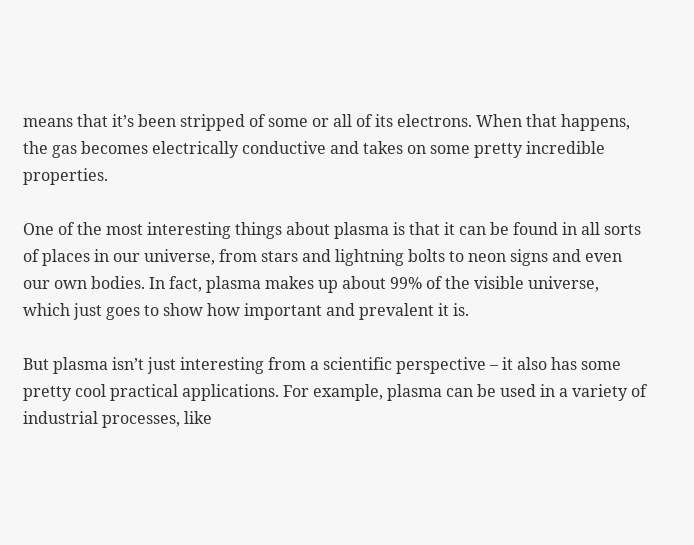means that it’s been stripped of some or all of its electrons. When that happens, the gas becomes electrically conductive and takes on some pretty incredible properties.

One of the most interesting things about plasma is that it can be found in all sorts of places in our universe, from stars and lightning bolts to neon signs and even our own bodies. In fact, plasma makes up about 99% of the visible universe, which just goes to show how important and prevalent it is.

But plasma isn’t just interesting from a scientific perspective – it also has some pretty cool practical applications. For example, plasma can be used in a variety of industrial processes, like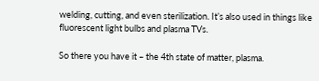welding, cutting, and even sterilization. It’s also used in things like fluorescent light bulbs and plasma TVs.

So there you have it – the 4th state of matter, plasma.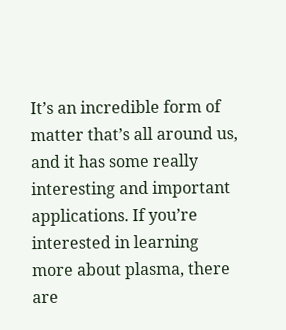It’s an incredible form of matter that’s all around us, and it has some really interesting and important applications. If you’re interested in learning more about plasma, there are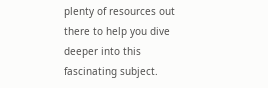plenty of resources out there to help you dive deeper into this fascinating subject.